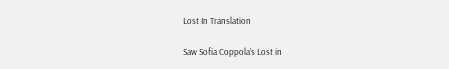Lost In Translation

Saw Sofia Coppola’s Lost in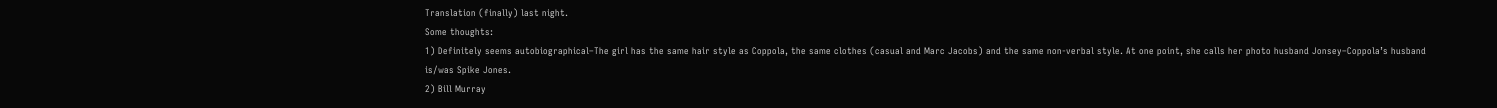Translation (finally) last night.
Some thoughts:
1) Definitely seems autobiographical–The girl has the same hair style as Coppola, the same clothes (casual and Marc Jacobs) and the same non-verbal style. At one point, she calls her photo husband Jonsey–Coppola’s husband is/was Spike Jones.
2) Bill Murray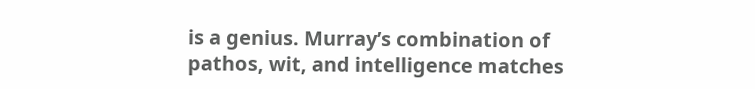is a genius. Murray’s combination of pathos, wit, and intelligence matches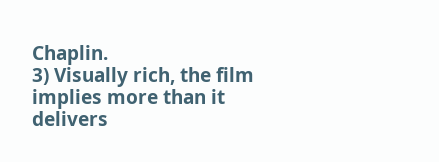Chaplin.
3) Visually rich, the film implies more than it delivers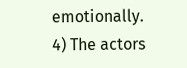emotionally.
4) The actors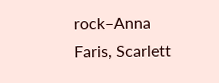rock–Anna Faris, Scarlett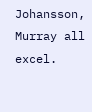Johansson, Murray all excel.